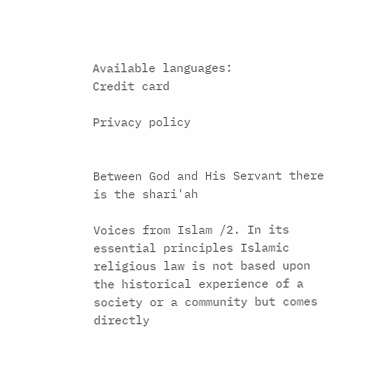Available languages:
Credit card

Privacy policy


Between God and His Servant there is the shari'ah

Voices from Islam /2. In its essential principles Islamic religious law is not based upon the historical experience of a society or a community but comes directly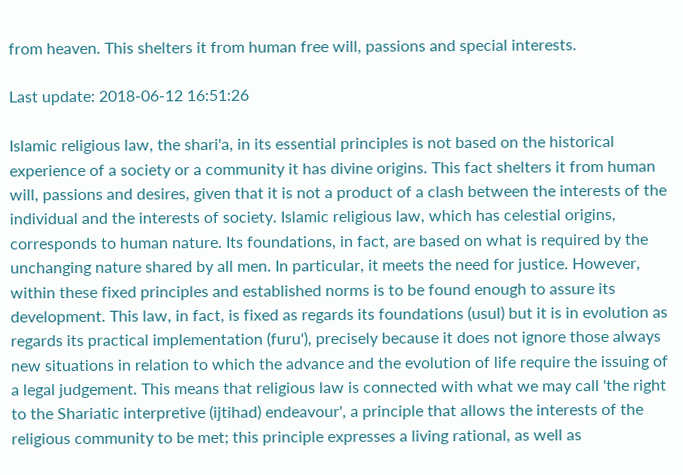from heaven. This shelters it from human free will, passions and special interests.

Last update: 2018-06-12 16:51:26

Islamic religious law, the shari'a, in its essential principles is not based on the historical experience of a society or a community it has divine origins. This fact shelters it from human will, passions and desires, given that it is not a product of a clash between the interests of the individual and the interests of society. Islamic religious law, which has celestial origins, corresponds to human nature. Its foundations, in fact, are based on what is required by the unchanging nature shared by all men. In particular, it meets the need for justice. However, within these fixed principles and established norms is to be found enough to assure its development. This law, in fact, is fixed as regards its foundations (usul) but it is in evolution as regards its practical implementation (furu'), precisely because it does not ignore those always new situations in relation to which the advance and the evolution of life require the issuing of a legal judgement. This means that religious law is connected with what we may call 'the right to the Shariatic interpretive (ijtihad) endeavour', a principle that allows the interests of the religious community to be met; this principle expresses a living rational, as well as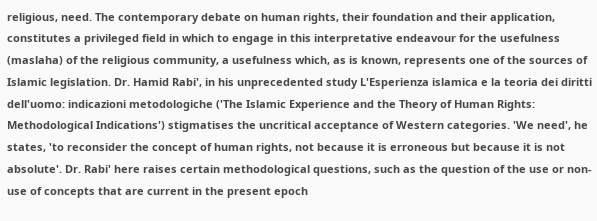religious, need. The contemporary debate on human rights, their foundation and their application, constitutes a privileged field in which to engage in this interpretative endeavour for the usefulness (maslaha) of the religious community, a usefulness which, as is known, represents one of the sources of Islamic legislation. Dr. Hamid Rabi', in his unprecedented study L'Esperienza islamica e la teoria dei diritti dell'uomo: indicazioni metodologiche ('The Islamic Experience and the Theory of Human Rights: Methodological Indications') stigmatises the uncritical acceptance of Western categories. 'We need', he states, 'to reconsider the concept of human rights, not because it is erroneous but because it is not absolute'. Dr. Rabi' here raises certain methodological questions, such as the question of the use or non-use of concepts that are current in the present epoch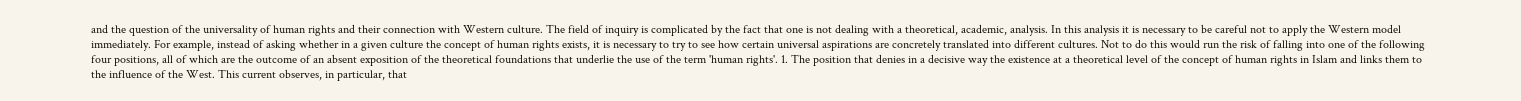and the question of the universality of human rights and their connection with Western culture. The field of inquiry is complicated by the fact that one is not dealing with a theoretical, academic, analysis. In this analysis it is necessary to be careful not to apply the Western model immediately. For example, instead of asking whether in a given culture the concept of human rights exists, it is necessary to try to see how certain universal aspirations are concretely translated into different cultures. Not to do this would run the risk of falling into one of the following four positions, all of which are the outcome of an absent exposition of the theoretical foundations that underlie the use of the term 'human rights'. 1. The position that denies in a decisive way the existence at a theoretical level of the concept of human rights in Islam and links them to the influence of the West. This current observes, in particular, that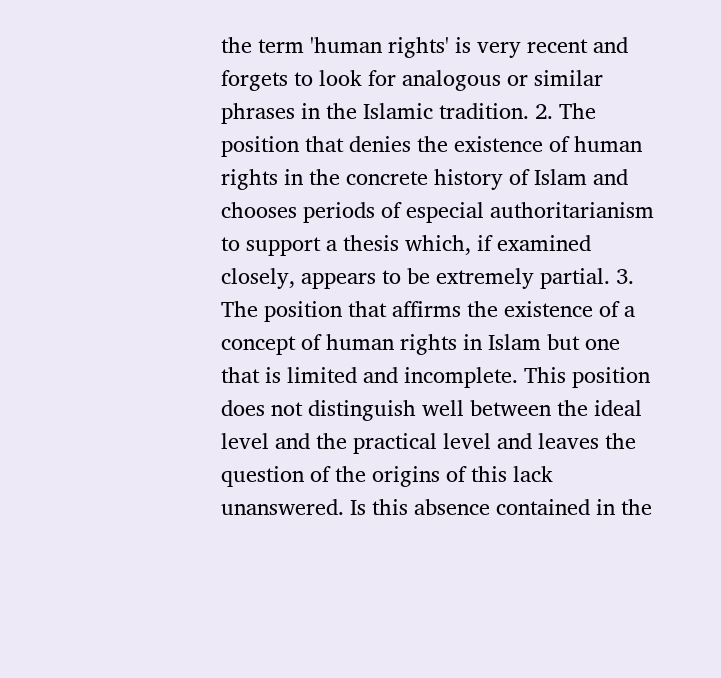the term 'human rights' is very recent and forgets to look for analogous or similar phrases in the Islamic tradition. 2. The position that denies the existence of human rights in the concrete history of Islam and chooses periods of especial authoritarianism to support a thesis which, if examined closely, appears to be extremely partial. 3. The position that affirms the existence of a concept of human rights in Islam but one that is limited and incomplete. This position does not distinguish well between the ideal level and the practical level and leaves the question of the origins of this lack unanswered. Is this absence contained in the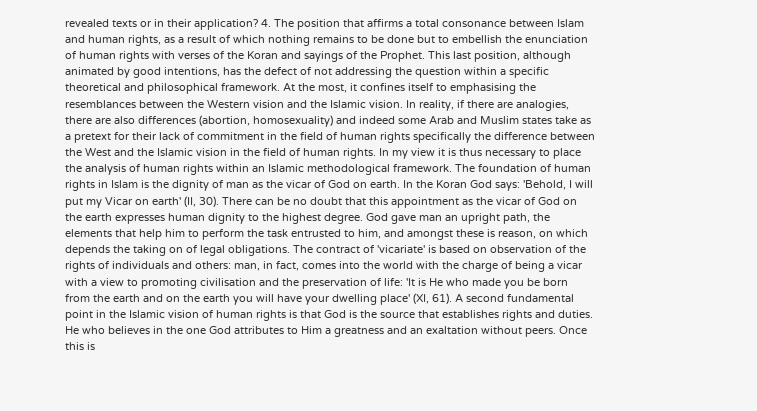revealed texts or in their application? 4. The position that affirms a total consonance between Islam and human rights, as a result of which nothing remains to be done but to embellish the enunciation of human rights with verses of the Koran and sayings of the Prophet. This last position, although animated by good intentions, has the defect of not addressing the question within a specific theoretical and philosophical framework. At the most, it confines itself to emphasising the resemblances between the Western vision and the Islamic vision. In reality, if there are analogies, there are also differences (abortion, homosexuality) and indeed some Arab and Muslim states take as a pretext for their lack of commitment in the field of human rights specifically the difference between the West and the Islamic vision in the field of human rights. In my view it is thus necessary to place the analysis of human rights within an Islamic methodological framework. The foundation of human rights in Islam is the dignity of man as the vicar of God on earth. In the Koran God says: 'Behold, I will put my Vicar on earth' (II, 30). There can be no doubt that this appointment as the vicar of God on the earth expresses human dignity to the highest degree. God gave man an upright path, the elements that help him to perform the task entrusted to him, and amongst these is reason, on which depends the taking on of legal obligations. The contract of 'vicariate' is based on observation of the rights of individuals and others: man, in fact, comes into the world with the charge of being a vicar with a view to promoting civilisation and the preservation of life: 'It is He who made you be born from the earth and on the earth you will have your dwelling place' (XI, 61). A second fundamental point in the Islamic vision of human rights is that God is the source that establishes rights and duties. He who believes in the one God attributes to Him a greatness and an exaltation without peers. Once this is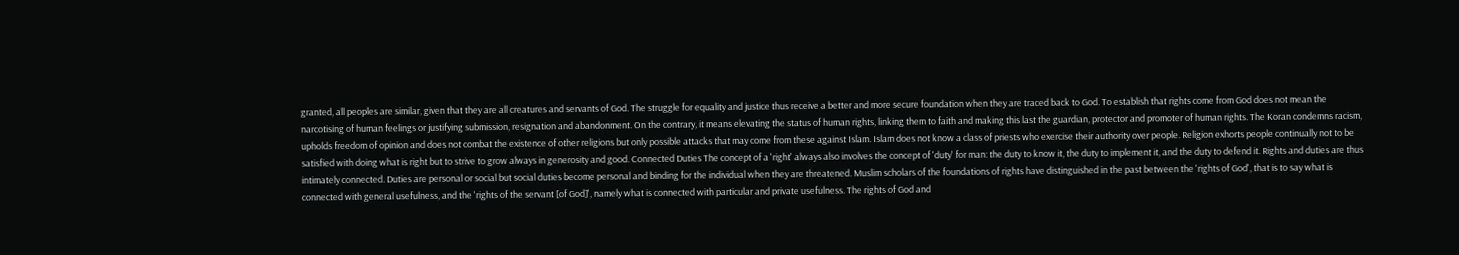granted, all peoples are similar, given that they are all creatures and servants of God. The struggle for equality and justice thus receive a better and more secure foundation when they are traced back to God. To establish that rights come from God does not mean the narcotising of human feelings or justifying submission, resignation and abandonment. On the contrary, it means elevating the status of human rights, linking them to faith and making this last the guardian, protector and promoter of human rights. The Koran condemns racism, upholds freedom of opinion and does not combat the existence of other religions but only possible attacks that may come from these against Islam. Islam does not know a class of priests who exercise their authority over people. Religion exhorts people continually not to be satisfied with doing what is right but to strive to grow always in generosity and good. Connected Duties The concept of a 'right' always also involves the concept of 'duty' for man: the duty to know it, the duty to implement it, and the duty to defend it. Rights and duties are thus intimately connected. Duties are personal or social but social duties become personal and binding for the individual when they are threatened. Muslim scholars of the foundations of rights have distinguished in the past between the 'rights of God', that is to say what is connected with general usefulness, and the 'rights of the servant [of God]', namely what is connected with particular and private usefulness. The rights of God and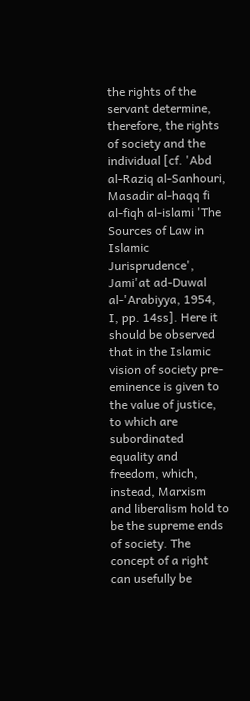the rights of the servant determine, therefore, the rights of society and the individual [cf. 'Abd al-Raziq al-Sanhouri, Masadir al-haqq fi al-fiqh al-islami 'The Sources of Law in Islamic Jurisprudence', Jami'at ad-Duwal al-'Arabiyya, 1954, I, pp. 14ss]. Here it should be observed that in the Islamic vision of society pre-eminence is given to the value of justice, to which are subordinated equality and freedom, which, instead, Marxism and liberalism hold to be the supreme ends of society. The concept of a right can usefully be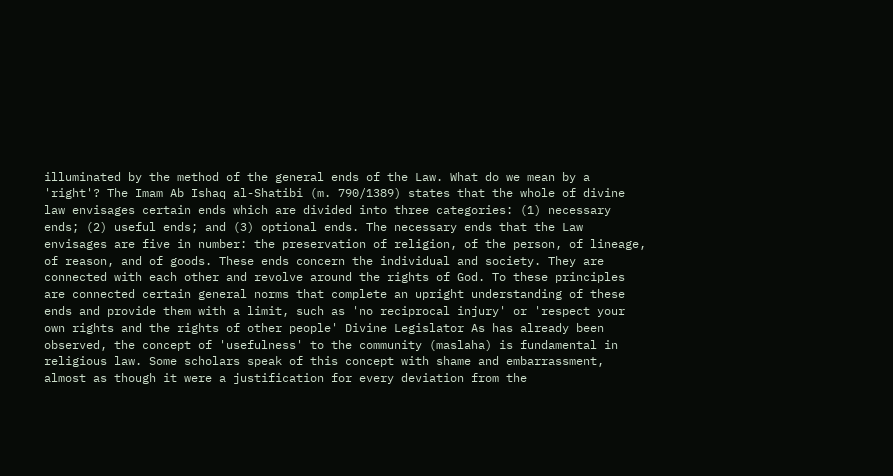illuminated by the method of the general ends of the Law. What do we mean by a 'right'? The Imam Ab Ishaq al-Shatibi (m. 790/1389) states that the whole of divine law envisages certain ends which are divided into three categories: (1) necessary ends; (2) useful ends; and (3) optional ends. The necessary ends that the Law envisages are five in number: the preservation of religion, of the person, of lineage, of reason, and of goods. These ends concern the individual and society. They are connected with each other and revolve around the rights of God. To these principles are connected certain general norms that complete an upright understanding of these ends and provide them with a limit, such as 'no reciprocal injury' or 'respect your own rights and the rights of other people' Divine Legislator As has already been observed, the concept of 'usefulness' to the community (maslaha) is fundamental in religious law. Some scholars speak of this concept with shame and embarrassment, almost as though it were a justification for every deviation from the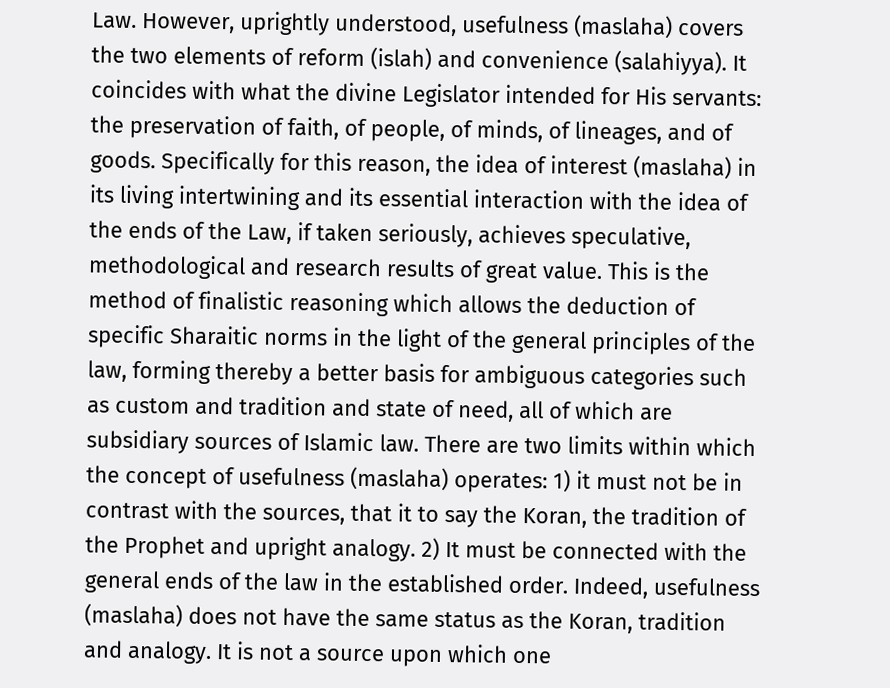Law. However, uprightly understood, usefulness (maslaha) covers the two elements of reform (islah) and convenience (salahiyya). It coincides with what the divine Legislator intended for His servants: the preservation of faith, of people, of minds, of lineages, and of goods. Specifically for this reason, the idea of interest (maslaha) in its living intertwining and its essential interaction with the idea of the ends of the Law, if taken seriously, achieves speculative, methodological and research results of great value. This is the method of finalistic reasoning which allows the deduction of specific Sharaitic norms in the light of the general principles of the law, forming thereby a better basis for ambiguous categories such as custom and tradition and state of need, all of which are subsidiary sources of Islamic law. There are two limits within which the concept of usefulness (maslaha) operates: 1) it must not be in contrast with the sources, that it to say the Koran, the tradition of the Prophet and upright analogy. 2) It must be connected with the general ends of the law in the established order. Indeed, usefulness (maslaha) does not have the same status as the Koran, tradition and analogy. It is not a source upon which one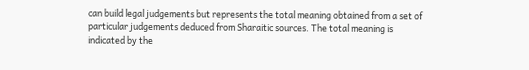can build legal judgements but represents the total meaning obtained from a set of particular judgements deduced from Sharaitic sources. The total meaning is indicated by the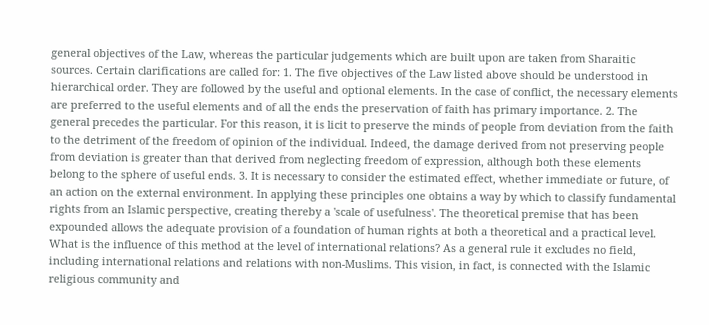general objectives of the Law, whereas the particular judgements which are built upon are taken from Sharaitic sources. Certain clarifications are called for: 1. The five objectives of the Law listed above should be understood in hierarchical order. They are followed by the useful and optional elements. In the case of conflict, the necessary elements are preferred to the useful elements and of all the ends the preservation of faith has primary importance. 2. The general precedes the particular. For this reason, it is licit to preserve the minds of people from deviation from the faith to the detriment of the freedom of opinion of the individual. Indeed, the damage derived from not preserving people from deviation is greater than that derived from neglecting freedom of expression, although both these elements belong to the sphere of useful ends. 3. It is necessary to consider the estimated effect, whether immediate or future, of an action on the external environment. In applying these principles one obtains a way by which to classify fundamental rights from an Islamic perspective, creating thereby a 'scale of usefulness'. The theoretical premise that has been expounded allows the adequate provision of a foundation of human rights at both a theoretical and a practical level. What is the influence of this method at the level of international relations? As a general rule it excludes no field, including international relations and relations with non-Muslims. This vision, in fact, is connected with the Islamic religious community and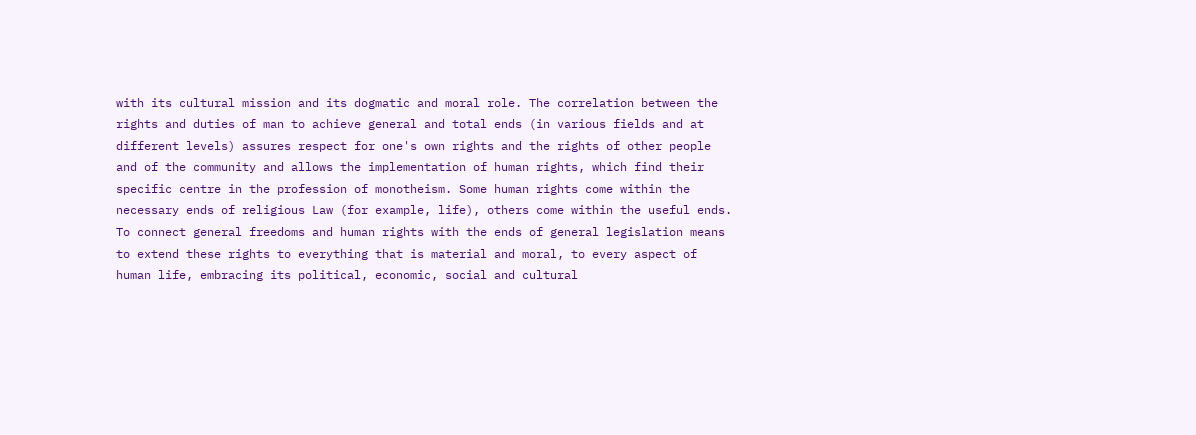with its cultural mission and its dogmatic and moral role. The correlation between the rights and duties of man to achieve general and total ends (in various fields and at different levels) assures respect for one's own rights and the rights of other people and of the community and allows the implementation of human rights, which find their specific centre in the profession of monotheism. Some human rights come within the necessary ends of religious Law (for example, life), others come within the useful ends. To connect general freedoms and human rights with the ends of general legislation means to extend these rights to everything that is material and moral, to every aspect of human life, embracing its political, economic, social and cultural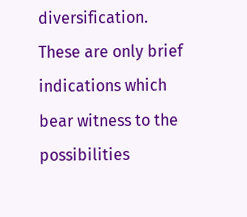diversification. These are only brief indications which bear witness to the possibilities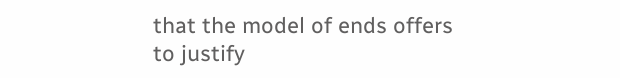that the model of ends offers to justify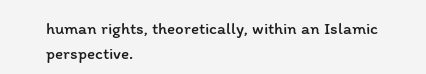human rights, theoretically, within an Islamic perspective.